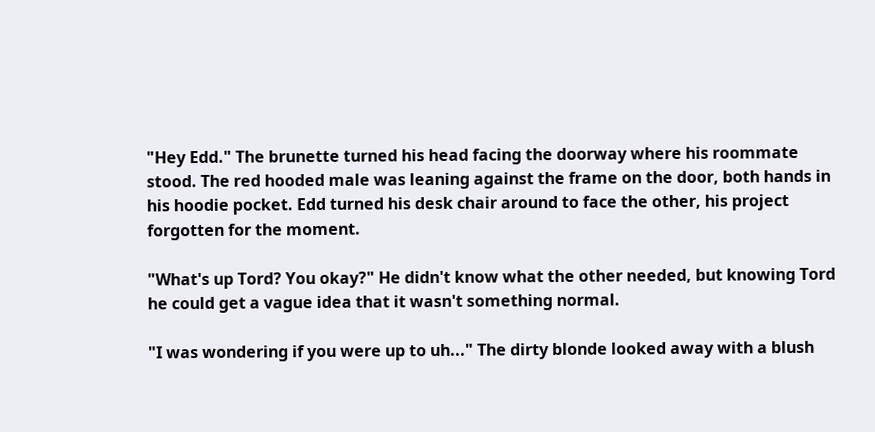"Hey Edd." The brunette turned his head facing the doorway where his roommate stood. The red hooded male was leaning against the frame on the door, both hands in his hoodie pocket. Edd turned his desk chair around to face the other, his project forgotten for the moment.

"What's up Tord? You okay?" He didn't know what the other needed, but knowing Tord he could get a vague idea that it wasn't something normal.

"I was wondering if you were up to uh..." The dirty blonde looked away with a blush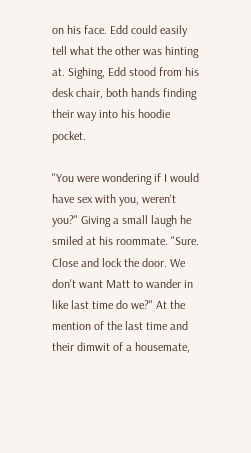on his face. Edd could easily tell what the other was hinting at. Sighing, Edd stood from his desk chair, both hands finding their way into his hoodie pocket.

"You were wondering if I would have sex with you, weren't you?" Giving a small laugh he smiled at his roommate. "Sure. Close and lock the door. We don't want Matt to wander in like last time do we?" At the mention of the last time and their dimwit of a housemate,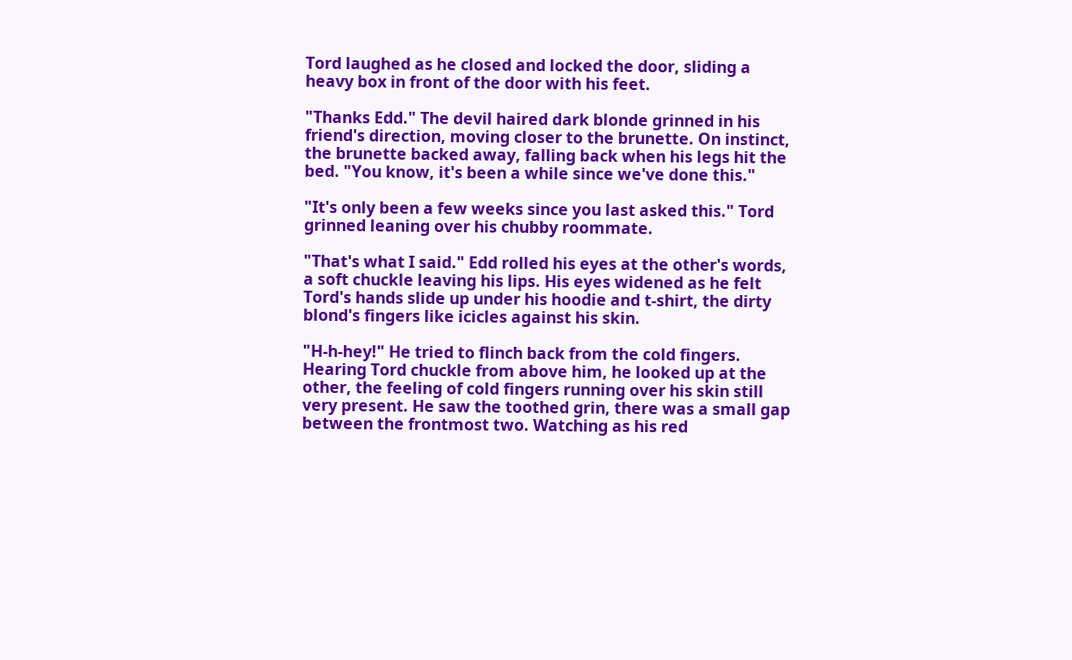Tord laughed as he closed and locked the door, sliding a heavy box in front of the door with his feet.

"Thanks Edd." The devil haired dark blonde grinned in his friend's direction, moving closer to the brunette. On instinct, the brunette backed away, falling back when his legs hit the bed. "You know, it's been a while since we've done this."

"It's only been a few weeks since you last asked this." Tord grinned leaning over his chubby roommate.

"That's what I said." Edd rolled his eyes at the other's words, a soft chuckle leaving his lips. His eyes widened as he felt Tord's hands slide up under his hoodie and t-shirt, the dirty blond's fingers like icicles against his skin.

"H-h-hey!" He tried to flinch back from the cold fingers. Hearing Tord chuckle from above him, he looked up at the other, the feeling of cold fingers running over his skin still very present. He saw the toothed grin, there was a small gap between the frontmost two. Watching as his red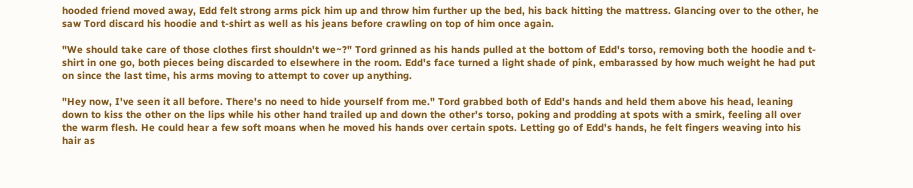hooded friend moved away, Edd felt strong arms pick him up and throw him further up the bed, his back hitting the mattress. Glancing over to the other, he saw Tord discard his hoodie and t-shirt as well as his jeans before crawling on top of him once again.

"We should take care of those clothes first shouldn't we~?" Tord grinned as his hands pulled at the bottom of Edd's torso, removing both the hoodie and t-shirt in one go, both pieces being discarded to elsewhere in the room. Edd's face turned a light shade of pink, embarassed by how much weight he had put on since the last time, his arms moving to attempt to cover up anything.

"Hey now, I've seen it all before. There's no need to hide yourself from me." Tord grabbed both of Edd's hands and held them above his head, leaning down to kiss the other on the lips while his other hand trailed up and down the other's torso, poking and prodding at spots with a smirk, feeling all over the warm flesh. He could hear a few soft moans when he moved his hands over certain spots. Letting go of Edd's hands, he felt fingers weaving into his hair as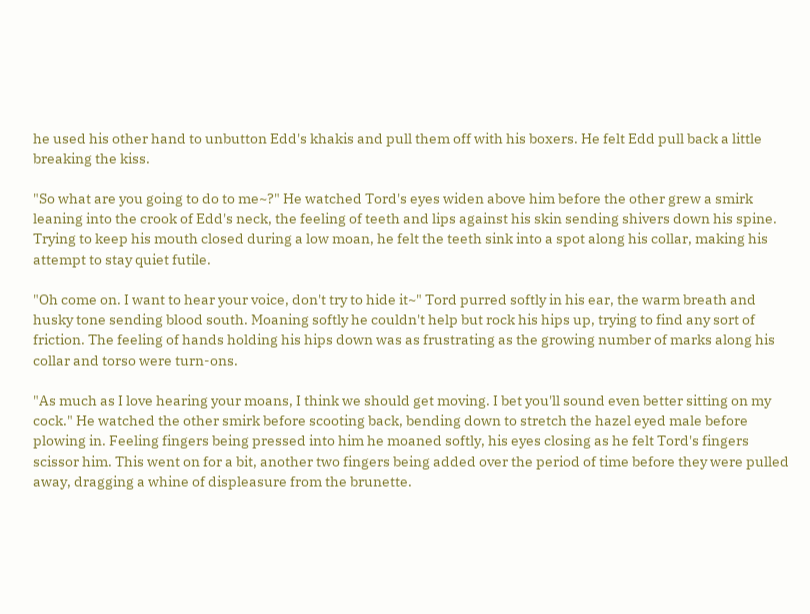he used his other hand to unbutton Edd's khakis and pull them off with his boxers. He felt Edd pull back a little breaking the kiss.

"So what are you going to do to me~?" He watched Tord's eyes widen above him before the other grew a smirk leaning into the crook of Edd's neck, the feeling of teeth and lips against his skin sending shivers down his spine. Trying to keep his mouth closed during a low moan, he felt the teeth sink into a spot along his collar, making his attempt to stay quiet futile.

"Oh come on. I want to hear your voice, don't try to hide it~" Tord purred softly in his ear, the warm breath and husky tone sending blood south. Moaning softly he couldn't help but rock his hips up, trying to find any sort of friction. The feeling of hands holding his hips down was as frustrating as the growing number of marks along his collar and torso were turn-ons.

"As much as I love hearing your moans, I think we should get moving. I bet you'll sound even better sitting on my cock." He watched the other smirk before scooting back, bending down to stretch the hazel eyed male before plowing in. Feeling fingers being pressed into him he moaned softly, his eyes closing as he felt Tord's fingers scissor him. This went on for a bit, another two fingers being added over the period of time before they were pulled away, dragging a whine of displeasure from the brunette.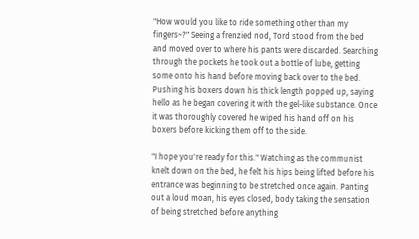"How would you like to ride something other than my fingers~?" Seeing a frenzied nod, Tord stood from the bed and moved over to where his pants were discarded. Searching through the pockets he took out a bottle of lube, getting some onto his hand before moving back over to the bed. Pushing his boxers down his thick length popped up, saying hello as he began covering it with the gel-like substance. Once it was thoroughly covered he wiped his hand off on his boxers before kicking them off to the side.

"I hope you're ready for this." Watching as the communist knelt down on the bed, he felt his hips being lifted before his entrance was beginning to be stretched once again. Panting out a loud moan, his eyes closed, body taking the sensation of being stretched before anything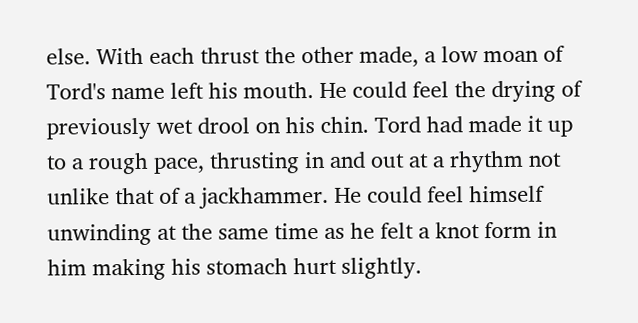else. With each thrust the other made, a low moan of Tord's name left his mouth. He could feel the drying of previously wet drool on his chin. Tord had made it up to a rough pace, thrusting in and out at a rhythm not unlike that of a jackhammer. He could feel himself unwinding at the same time as he felt a knot form in him making his stomach hurt slightly.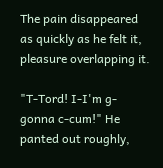The pain disappeared as quickly as he felt it, pleasure overlapping it.

"T-Tord! I-I'm g-gonna c-cum!" He panted out roughly,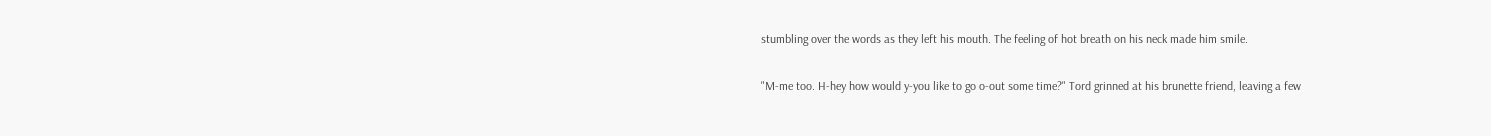stumbling over the words as they left his mouth. The feeling of hot breath on his neck made him smile.

"M-me too. H-hey how would y-you like to go o-out some time?" Tord grinned at his brunette friend, leaving a few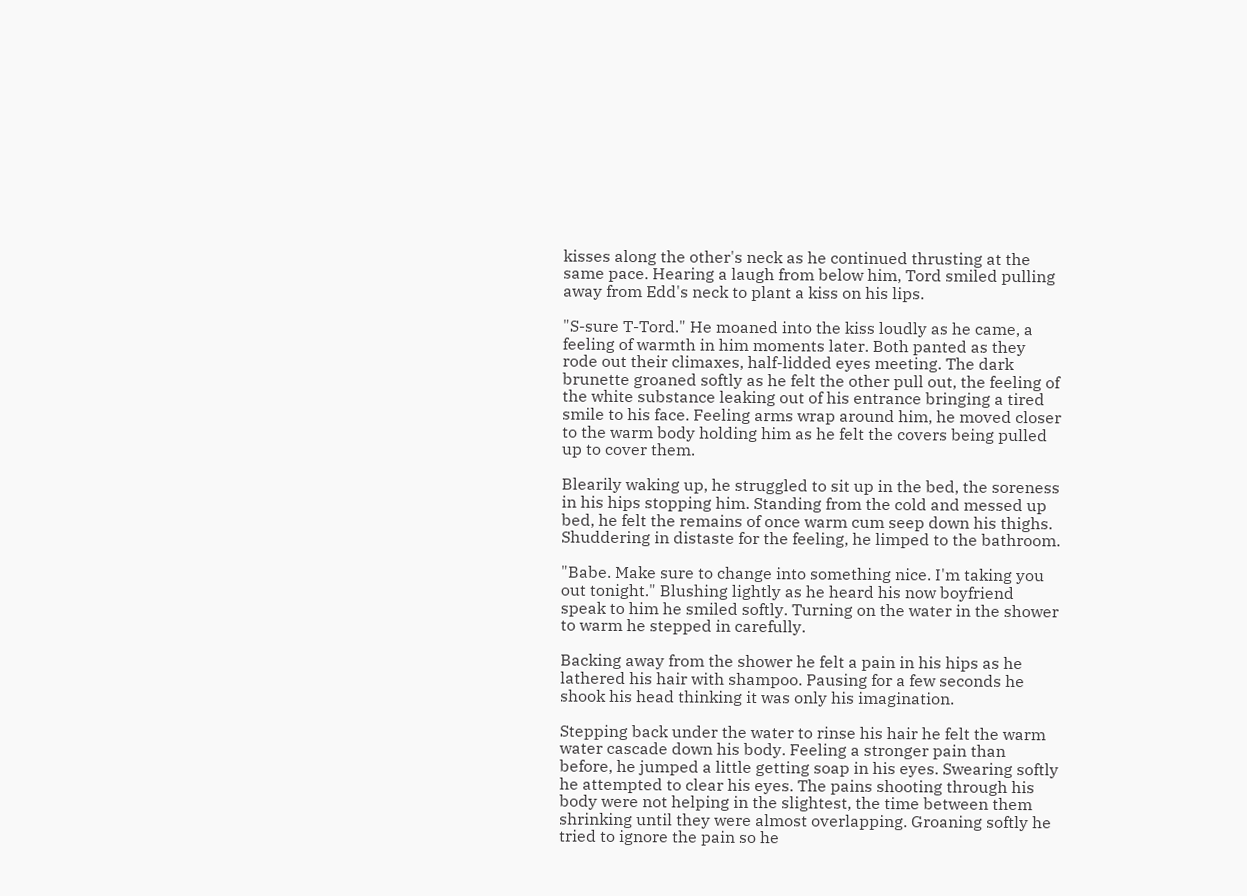kisses along the other's neck as he continued thrusting at the same pace. Hearing a laugh from below him, Tord smiled pulling away from Edd's neck to plant a kiss on his lips.

"S-sure T-Tord." He moaned into the kiss loudly as he came, a feeling of warmth in him moments later. Both panted as they rode out their climaxes, half-lidded eyes meeting. The dark brunette groaned softly as he felt the other pull out, the feeling of the white substance leaking out of his entrance bringing a tired smile to his face. Feeling arms wrap around him, he moved closer to the warm body holding him as he felt the covers being pulled up to cover them.

Blearily waking up, he struggled to sit up in the bed, the soreness in his hips stopping him. Standing from the cold and messed up bed, he felt the remains of once warm cum seep down his thighs. Shuddering in distaste for the feeling, he limped to the bathroom.

"Babe. Make sure to change into something nice. I'm taking you out tonight." Blushing lightly as he heard his now boyfriend speak to him he smiled softly. Turning on the water in the shower to warm he stepped in carefully.

Backing away from the shower he felt a pain in his hips as he lathered his hair with shampoo. Pausing for a few seconds he shook his head thinking it was only his imagination.

Stepping back under the water to rinse his hair he felt the warm water cascade down his body. Feeling a stronger pain than before, he jumped a little getting soap in his eyes. Swearing softly he attempted to clear his eyes. The pains shooting through his body were not helping in the slightest, the time between them shrinking until they were almost overlapping. Groaning softly he tried to ignore the pain so he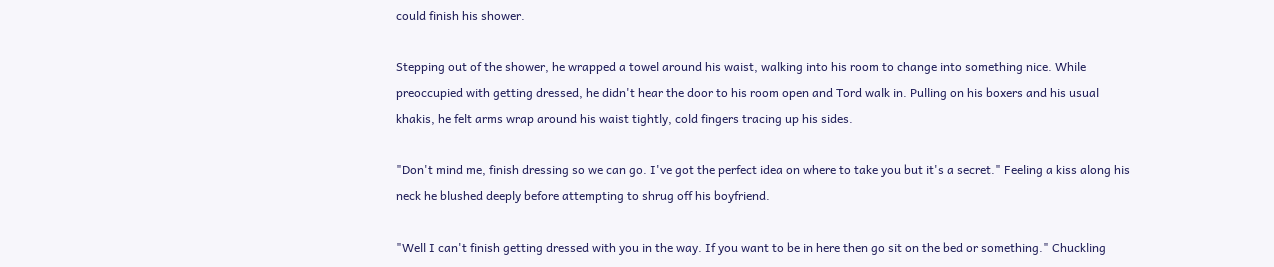could finish his shower.

Stepping out of the shower, he wrapped a towel around his waist, walking into his room to change into something nice. While preoccupied with getting dressed, he didn't hear the door to his room open and Tord walk in. Pulling on his boxers and his usual khakis, he felt arms wrap around his waist tightly, cold fingers tracing up his sides.

"Don't mind me, finish dressing so we can go. I've got the perfect idea on where to take you but it's a secret." Feeling a kiss along his neck he blushed deeply before attempting to shrug off his boyfriend.

"Well I can't finish getting dressed with you in the way. If you want to be in here then go sit on the bed or something." Chuckling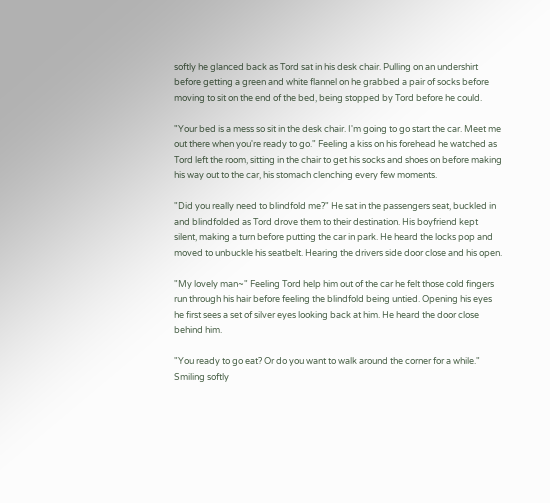softly he glanced back as Tord sat in his desk chair. Pulling on an undershirt before getting a green and white flannel on he grabbed a pair of socks before moving to sit on the end of the bed, being stopped by Tord before he could.

"Your bed is a mess so sit in the desk chair. I'm going to go start the car. Meet me out there when you're ready to go." Feeling a kiss on his forehead he watched as Tord left the room, sitting in the chair to get his socks and shoes on before making his way out to the car, his stomach clenching every few moments.

"Did you really need to blindfold me?" He sat in the passengers seat, buckled in and blindfolded as Tord drove them to their destination. His boyfriend kept silent, making a turn before putting the car in park. He heard the locks pop and moved to unbuckle his seatbelt. Hearing the drivers side door close and his open.

"My lovely man~" Feeling Tord help him out of the car he felt those cold fingers run through his hair before feeling the blindfold being untied. Opening his eyes he first sees a set of silver eyes looking back at him. He heard the door close behind him.

"You ready to go eat? Or do you want to walk around the corner for a while." Smiling softly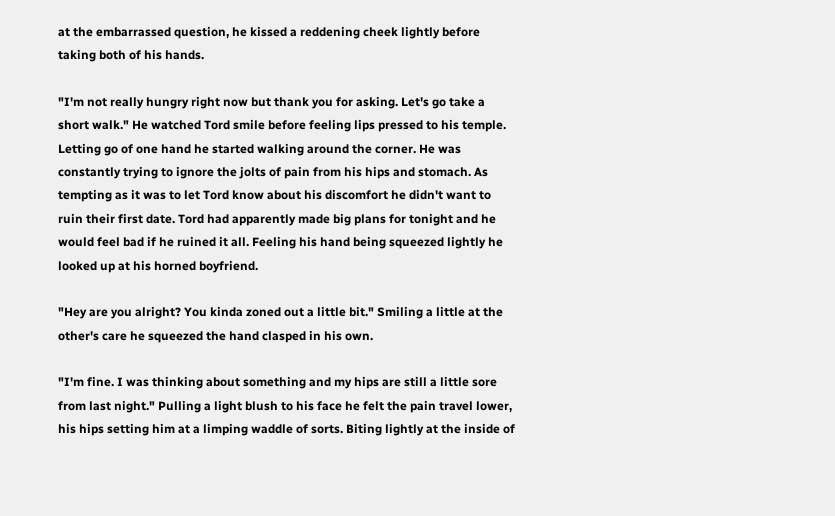at the embarrassed question, he kissed a reddening cheek lightly before taking both of his hands.

"I'm not really hungry right now but thank you for asking. Let's go take a short walk." He watched Tord smile before feeling lips pressed to his temple. Letting go of one hand he started walking around the corner. He was constantly trying to ignore the jolts of pain from his hips and stomach. As tempting as it was to let Tord know about his discomfort he didn't want to ruin their first date. Tord had apparently made big plans for tonight and he would feel bad if he ruined it all. Feeling his hand being squeezed lightly he looked up at his horned boyfriend.

"Hey are you alright? You kinda zoned out a little bit." Smiling a little at the other's care he squeezed the hand clasped in his own.

"I'm fine. I was thinking about something and my hips are still a little sore from last night." Pulling a light blush to his face he felt the pain travel lower, his hips setting him at a limping waddle of sorts. Biting lightly at the inside of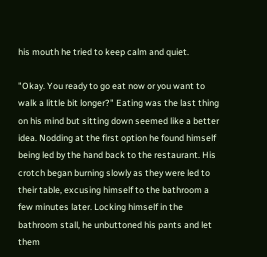his mouth he tried to keep calm and quiet.

"Okay. You ready to go eat now or you want to walk a little bit longer?" Eating was the last thing on his mind but sitting down seemed like a better idea. Nodding at the first option he found himself being led by the hand back to the restaurant. His crotch began burning slowly as they were led to their table, excusing himself to the bathroom a few minutes later. Locking himself in the bathroom stall, he unbuttoned his pants and let them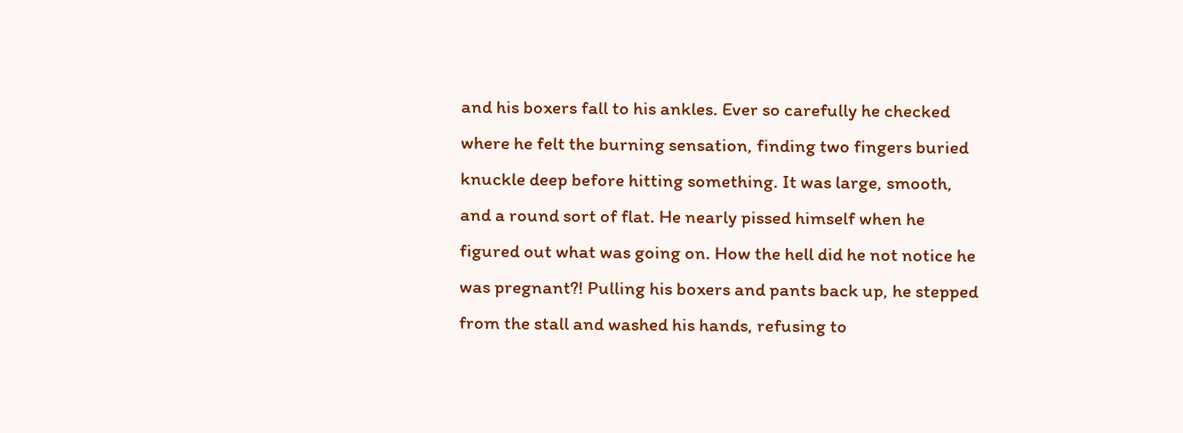and his boxers fall to his ankles. Ever so carefully he checked where he felt the burning sensation, finding two fingers buried knuckle deep before hitting something. It was large, smooth, and a round sort of flat. He nearly pissed himself when he figured out what was going on. How the hell did he not notice he was pregnant?! Pulling his boxers and pants back up, he stepped from the stall and washed his hands, refusing to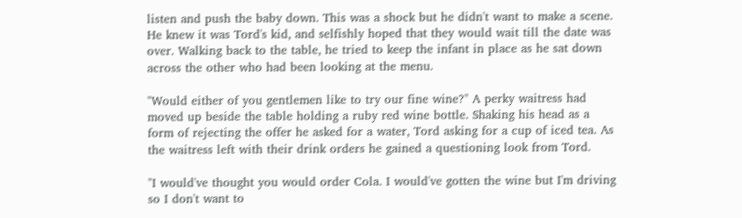listen and push the baby down. This was a shock but he didn't want to make a scene. He knew it was Tord's kid, and selfishly hoped that they would wait till the date was over. Walking back to the table, he tried to keep the infant in place as he sat down across the other who had been looking at the menu.

"Would either of you gentlemen like to try our fine wine?" A perky waitress had moved up beside the table holding a ruby red wine bottle. Shaking his head as a form of rejecting the offer he asked for a water, Tord asking for a cup of iced tea. As the waitress left with their drink orders he gained a questioning look from Tord.

"I would've thought you would order Cola. I would've gotten the wine but I'm driving so I don't want to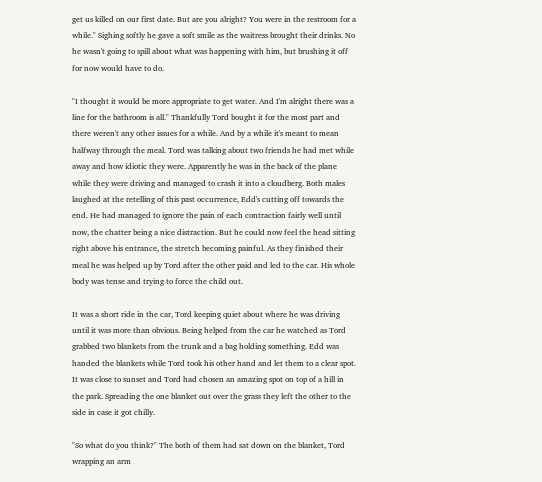get us killed on our first date. But are you alright? You were in the restroom for a while." Sighing softly he gave a soft smile as the waitress brought their drinks. No he wasn't going to spill about what was happening with him, but brushing it off for now would have to do.

"I thought it would be more appropriate to get water. And I'm alright there was a line for the bathroom is all." Thankfully Tord bought it for the most part and there weren't any other issues for a while. And by a while it's meant to mean halfway through the meal. Tord was talking about two friends he had met while away and how idiotic they were. Apparently he was in the back of the plane while they were driving and managed to crash it into a cloudberg. Both males laughed at the retelling of this past occurrence, Edd's cutting off towards the end. He had managed to ignore the pain of each contraction fairly well until now, the chatter being a nice distraction. But he could now feel the head sitting right above his entrance, the stretch becoming painful. As they finished their meal he was helped up by Tord after the other paid and led to the car. His whole body was tense and trying to force the child out.

It was a short ride in the car, Tord keeping quiet about where he was driving until it was more than obvious. Being helped from the car he watched as Tord grabbed two blankets from the trunk and a bag holding something. Edd was handed the blankets while Tord took his other hand and let them to a clear spot. It was close to sunset and Tord had chosen an amazing spot on top of a hill in the park. Spreading the one blanket out over the grass they left the other to the side in case it got chilly.

"So what do you think?" The both of them had sat down on the blanket, Tord wrapping an arm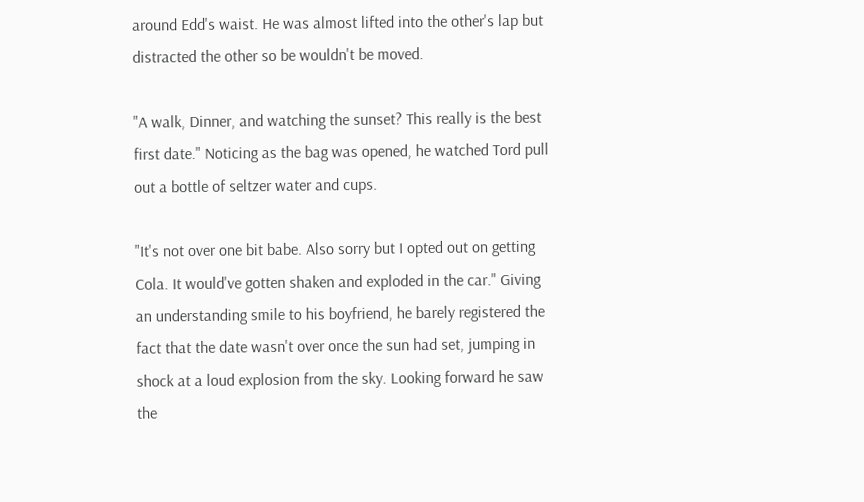around Edd's waist. He was almost lifted into the other's lap but distracted the other so be wouldn't be moved.

"A walk, Dinner, and watching the sunset? This really is the best first date." Noticing as the bag was opened, he watched Tord pull out a bottle of seltzer water and cups.

"It's not over one bit babe. Also sorry but I opted out on getting Cola. It would've gotten shaken and exploded in the car." Giving an understanding smile to his boyfriend, he barely registered the fact that the date wasn't over once the sun had set, jumping in shock at a loud explosion from the sky. Looking forward he saw the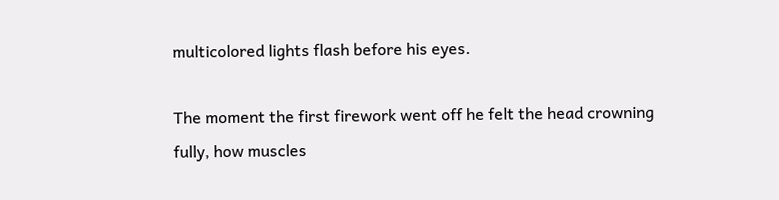multicolored lights flash before his eyes.

The moment the first firework went off he felt the head crowning fully, how muscles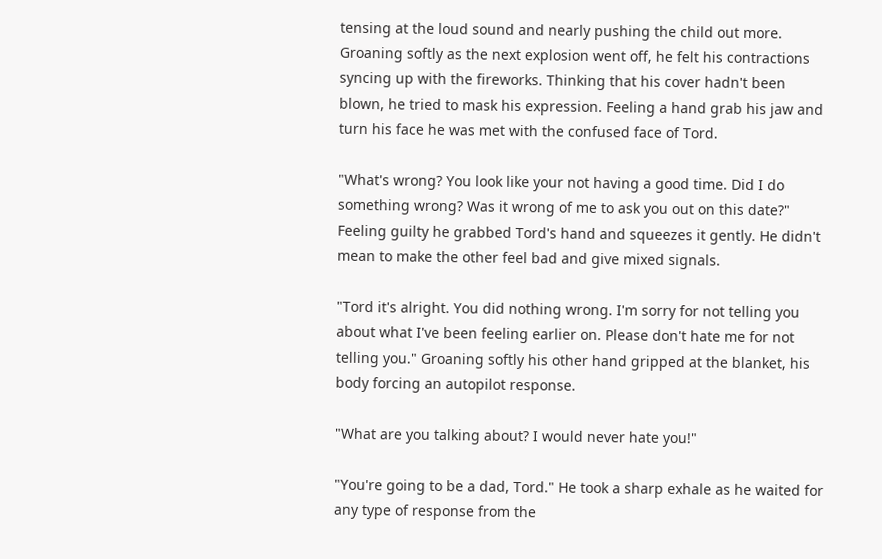tensing at the loud sound and nearly pushing the child out more. Groaning softly as the next explosion went off, he felt his contractions syncing up with the fireworks. Thinking that his cover hadn't been blown, he tried to mask his expression. Feeling a hand grab his jaw and turn his face he was met with the confused face of Tord.

"What's wrong? You look like your not having a good time. Did I do something wrong? Was it wrong of me to ask you out on this date?" Feeling guilty he grabbed Tord's hand and squeezes it gently. He didn't mean to make the other feel bad and give mixed signals.

"Tord it's alright. You did nothing wrong. I'm sorry for not telling you about what I've been feeling earlier on. Please don't hate me for not telling you." Groaning softly his other hand gripped at the blanket, his body forcing an autopilot response.

"What are you talking about? I would never hate you!"

"You're going to be a dad, Tord." He took a sharp exhale as he waited for any type of response from the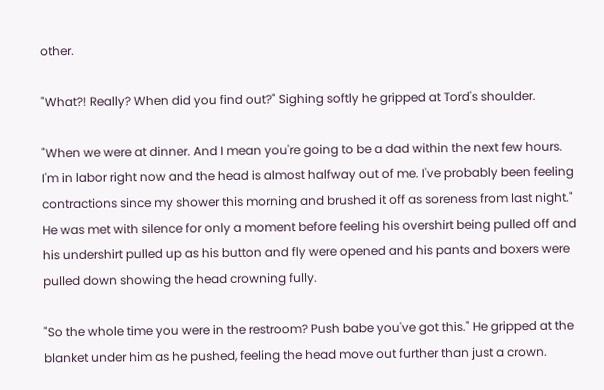other.

"What?! Really? When did you find out?" Sighing softly he gripped at Tord's shoulder.

"When we were at dinner. And I mean you're going to be a dad within the next few hours. I'm in labor right now and the head is almost halfway out of me. I've probably been feeling contractions since my shower this morning and brushed it off as soreness from last night." He was met with silence for only a moment before feeling his overshirt being pulled off and his undershirt pulled up as his button and fly were opened and his pants and boxers were pulled down showing the head crowning fully.

"So the whole time you were in the restroom? Push babe you've got this." He gripped at the blanket under him as he pushed, feeling the head move out further than just a crown.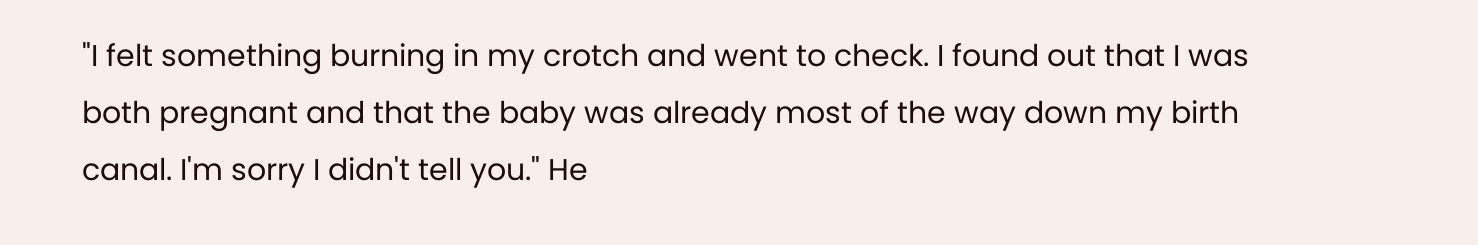"I felt something burning in my crotch and went to check. I found out that I was both pregnant and that the baby was already most of the way down my birth canal. I'm sorry I didn't tell you." He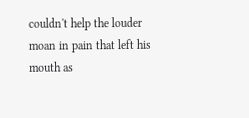couldn't help the louder moan in pain that left his mouth as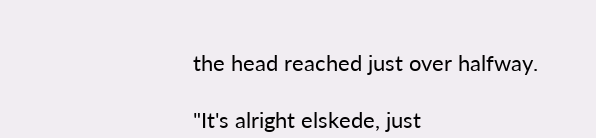the head reached just over halfway.

"It's alright elskede, just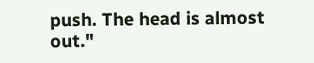push. The head is almost out."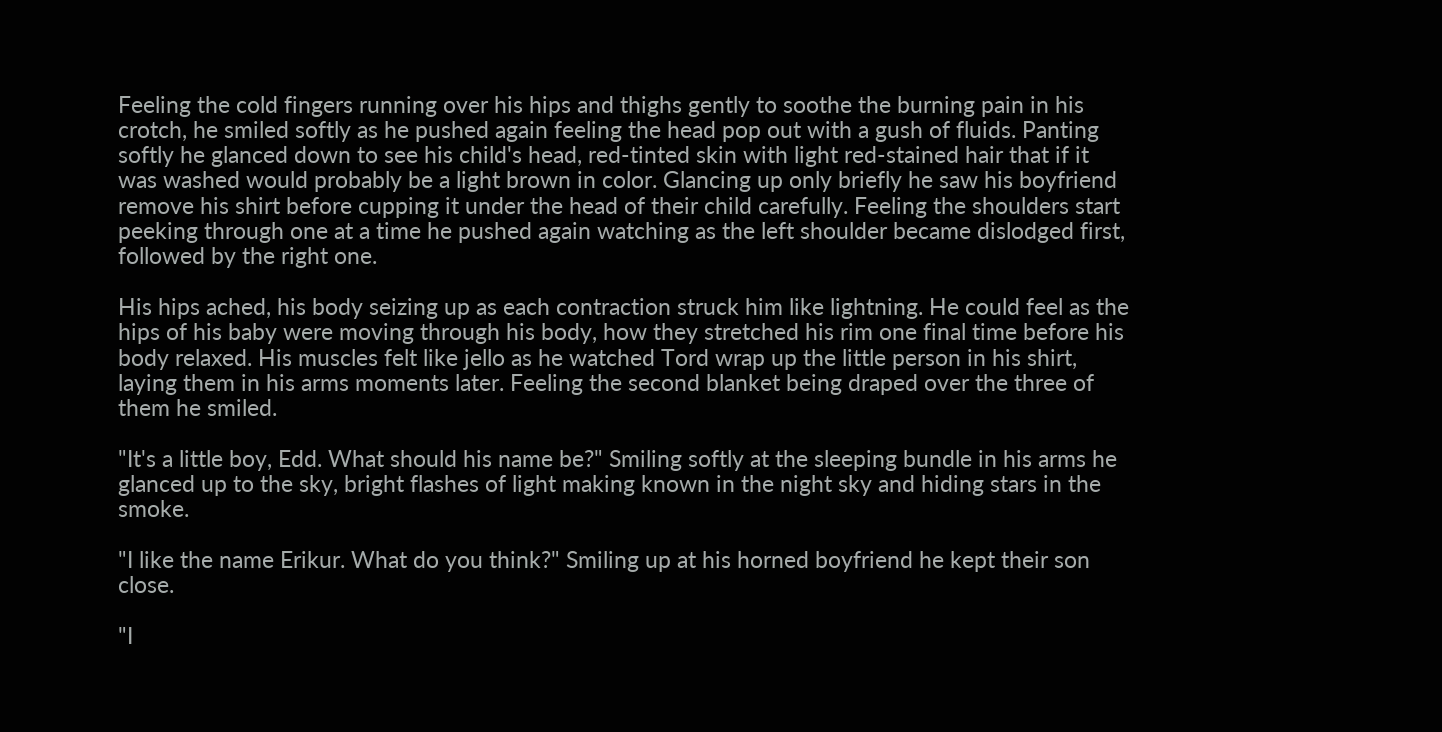Feeling the cold fingers running over his hips and thighs gently to soothe the burning pain in his crotch, he smiled softly as he pushed again feeling the head pop out with a gush of fluids. Panting softly he glanced down to see his child's head, red-tinted skin with light red-stained hair that if it was washed would probably be a light brown in color. Glancing up only briefly he saw his boyfriend remove his shirt before cupping it under the head of their child carefully. Feeling the shoulders start peeking through one at a time he pushed again watching as the left shoulder became dislodged first, followed by the right one.

His hips ached, his body seizing up as each contraction struck him like lightning. He could feel as the hips of his baby were moving through his body, how they stretched his rim one final time before his body relaxed. His muscles felt like jello as he watched Tord wrap up the little person in his shirt, laying them in his arms moments later. Feeling the second blanket being draped over the three of them he smiled.

"It's a little boy, Edd. What should his name be?" Smiling softly at the sleeping bundle in his arms he glanced up to the sky, bright flashes of light making known in the night sky and hiding stars in the smoke.

"I like the name Erikur. What do you think?" Smiling up at his horned boyfriend he kept their son close.

"I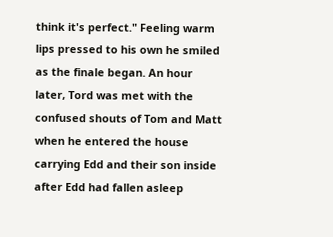think it's perfect." Feeling warm lips pressed to his own he smiled as the finale began. An hour later, Tord was met with the confused shouts of Tom and Matt when he entered the house carrying Edd and their son inside after Edd had fallen asleep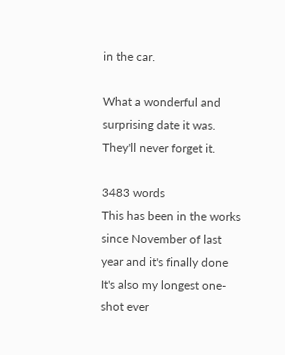in the car.

What a wonderful and surprising date it was. They'll never forget it.

3483 words
This has been in the works since November of last year and it's finally done
It's also my longest one-shot ever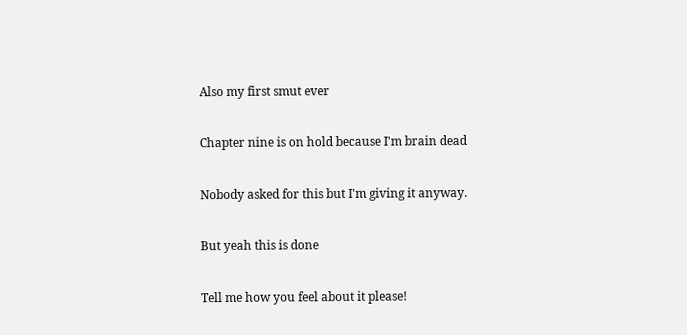Also my first smut ever

Chapter nine is on hold because I'm brain dead

Nobody asked for this but I'm giving it anyway.

But yeah this is done

Tell me how you feel about it please!